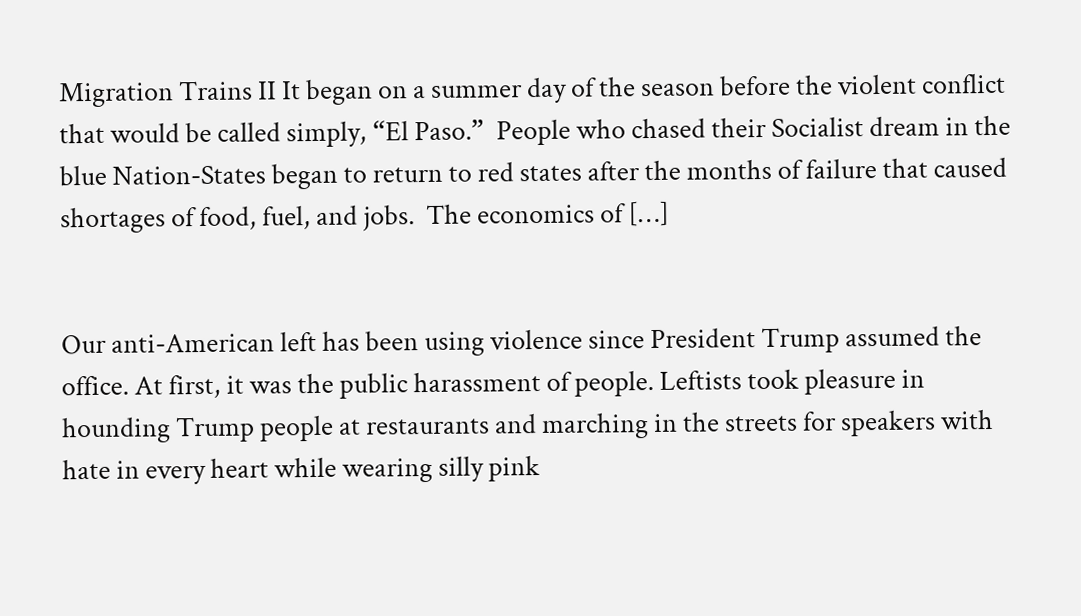Migration Trains II It began on a summer day of the season before the violent conflict that would be called simply, “El Paso.”  People who chased their Socialist dream in the blue Nation-States began to return to red states after the months of failure that caused shortages of food, fuel, and jobs.  The economics of […]


Our anti-American left has been using violence since President Trump assumed the office. At first, it was the public harassment of people. Leftists took pleasure in hounding Trump people at restaurants and marching in the streets for speakers with hate in every heart while wearing silly pink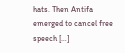hats. Then Antifa emerged to cancel free speech […]